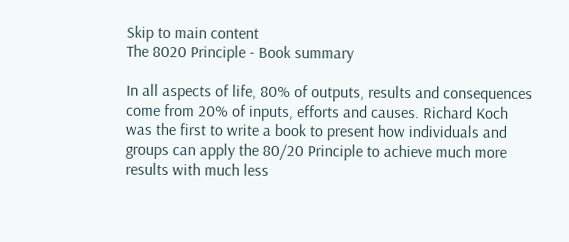Skip to main content
The 8020 Principle - Book summary

In all aspects of life, 80% of outputs, results and consequences come from 20% of inputs, efforts and causes. Richard Koch was the first to write a book to present how individuals and groups can apply the 80/20 Principle to achieve much more results with much less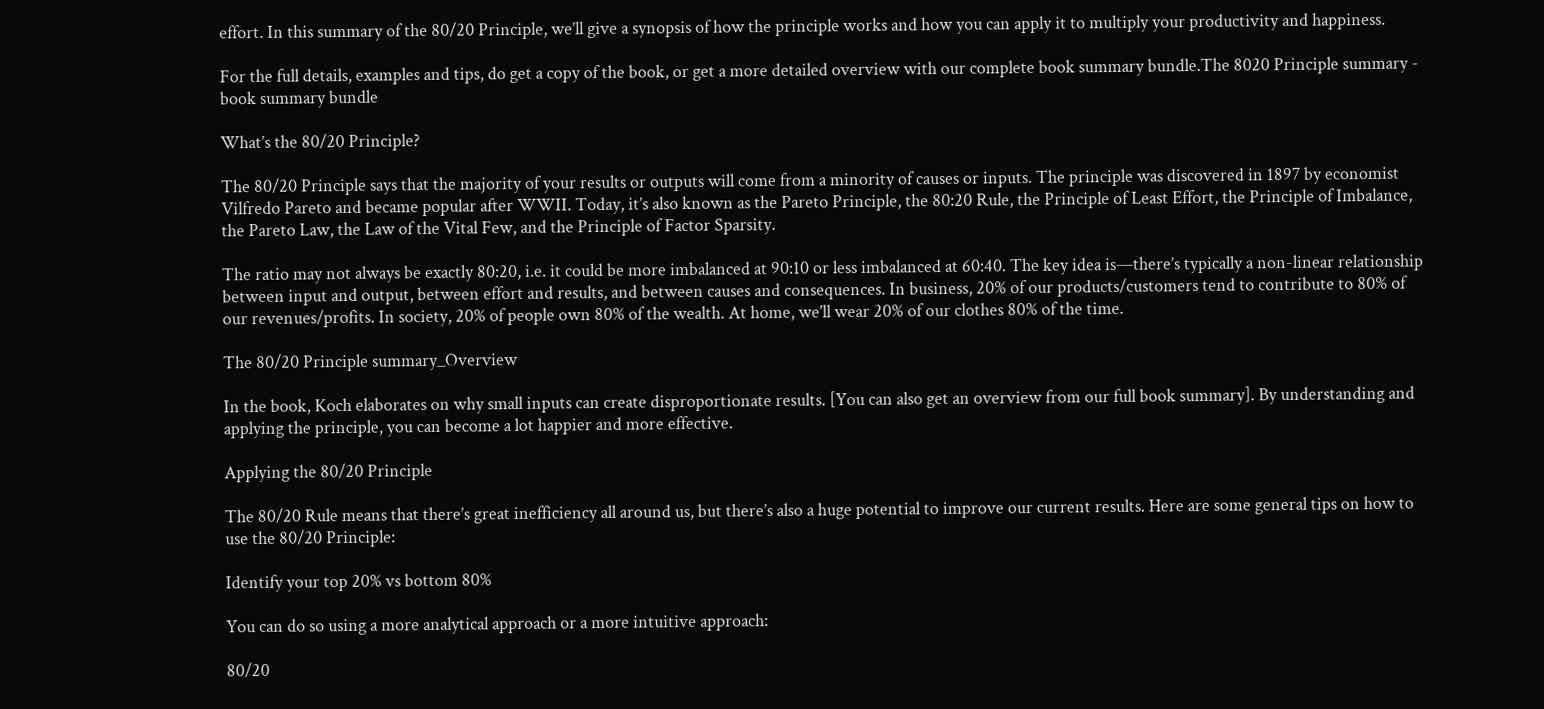effort. In this summary of the 80/20 Principle, we’ll give a synopsis of how the principle works and how you can apply it to multiply your productivity and happiness.

For the full details, examples and tips, do get a copy of the book, or get a more detailed overview with our complete book summary bundle.The 8020 Principle summary - book summary bundle

What’s the 80/20 Principle?

The 80/20 Principle says that the majority of your results or outputs will come from a minority of causes or inputs. The principle was discovered in 1897 by economist Vilfredo Pareto and became popular after WWII. Today, it’s also known as the Pareto Principle, the 80:20 Rule, the Principle of Least Effort, the Principle of Imbalance, the Pareto Law, the Law of the Vital Few, and the Principle of Factor Sparsity.

The ratio may not always be exactly 80:20, i.e. it could be more imbalanced at 90:10 or less imbalanced at 60:40. The key idea is—there’s typically a non-linear relationship between input and output, between effort and results, and between causes and consequences. In business, 20% of our products/customers tend to contribute to 80% of our revenues/profits. In society, 20% of people own 80% of the wealth. At home, we’ll wear 20% of our clothes 80% of the time.

The 80/20 Principle summary_Overview

In the book, Koch elaborates on why small inputs can create disproportionate results. [You can also get an overview from our full book summary]. By understanding and applying the principle, you can become a lot happier and more effective.

Applying the 80/20 Principle

The 80/20 Rule means that there’s great inefficiency all around us, but there’s also a huge potential to improve our current results. Here are some general tips on how to use the 80/20 Principle:

Identify your top 20% vs bottom 80%

You can do so using a more analytical approach or a more intuitive approach:

80/20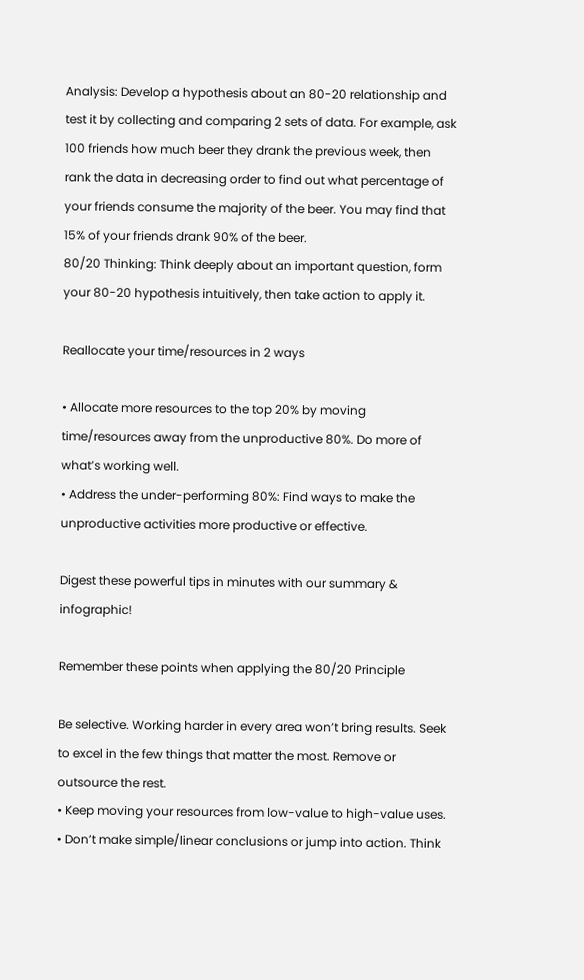Analysis: Develop a hypothesis about an 80-20 relationship and test it by collecting and comparing 2 sets of data. For example, ask 100 friends how much beer they drank the previous week, then rank the data in decreasing order to find out what percentage of your friends consume the majority of the beer. You may find that 15% of your friends drank 90% of the beer.
80/20 Thinking: Think deeply about an important question, form your 80-20 hypothesis intuitively, then take action to apply it.

Reallocate your time/resources in 2 ways

• Allocate more resources to the top 20% by moving time/resources away from the unproductive 80%. Do more of what’s working well.
• Address the under-performing 80%: Find ways to make the unproductive activities more productive or effective.

Digest these powerful tips in minutes with our summary & infographic!

Remember these points when applying the 80/20 Principle

Be selective. Working harder in every area won’t bring results. Seek to excel in the few things that matter the most. Remove or outsource the rest.
• Keep moving your resources from low-value to high-value uses.
• Don’t make simple/linear conclusions or jump into action. Think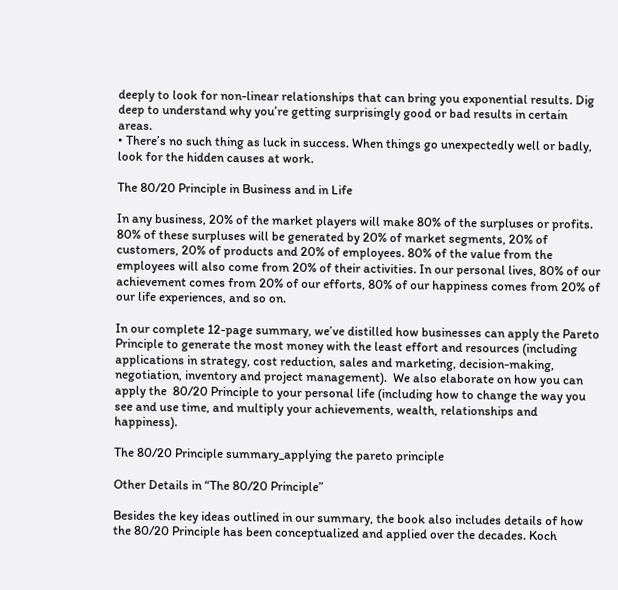deeply to look for non-linear relationships that can bring you exponential results. Dig deep to understand why you’re getting surprisingly good or bad results in certain areas.
• There’s no such thing as luck in success. When things go unexpectedly well or badly, look for the hidden causes at work.

The 80/20 Principle in Business and in Life

In any business, 20% of the market players will make 80% of the surpluses or profits. 80% of these surpluses will be generated by 20% of market segments, 20% of customers, 20% of products and 20% of employees. 80% of the value from the employees will also come from 20% of their activities. In our personal lives, 80% of our achievement comes from 20% of our efforts, 80% of our happiness comes from 20% of our life experiences, and so on.

In our complete 12-page summary, we’ve distilled how businesses can apply the Pareto Principle to generate the most money with the least effort and resources (including applications in strategy, cost reduction, sales and marketing, decision-making, negotiation, inventory and project management).  We also elaborate on how you can apply the  80/20 Principle to your personal life (including how to change the way you see and use time, and multiply your achievements, wealth, relationships and happiness).

The 80/20 Principle summary_applying the pareto principle

Other Details in “The 80/20 Principle”

Besides the key ideas outlined in our summary, the book also includes details of how the 80/20 Principle has been conceptualized and applied over the decades. Koch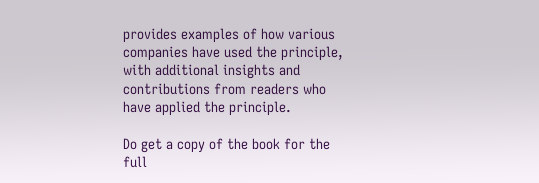provides examples of how various companies have used the principle, with additional insights and contributions from readers who have applied the principle.

Do get a copy of the book for the full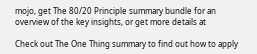mojo, get The 80/20 Principle summary bundle for an overview of the key insights, or get more details at

Check out The One Thing summary to find out how to apply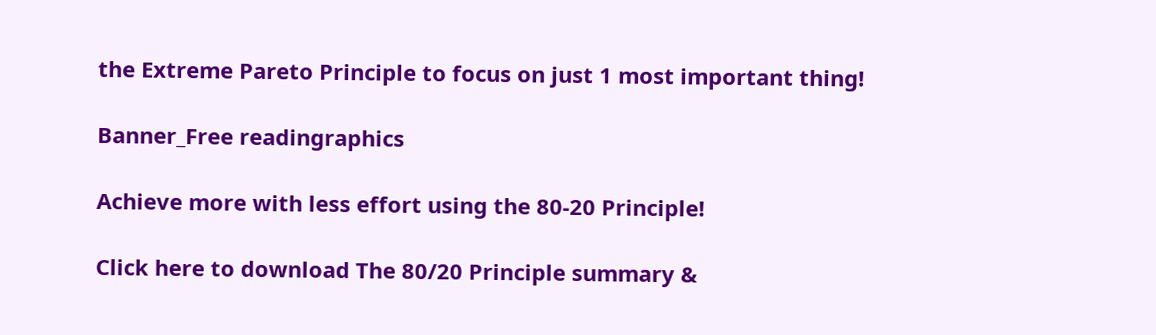the Extreme Pareto Principle to focus on just 1 most important thing!

Banner_Free readingraphics

Achieve more with less effort using the 80-20 Principle!

Click here to download The 80/20 Principle summary &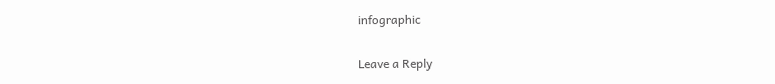infographic

Leave a Reply